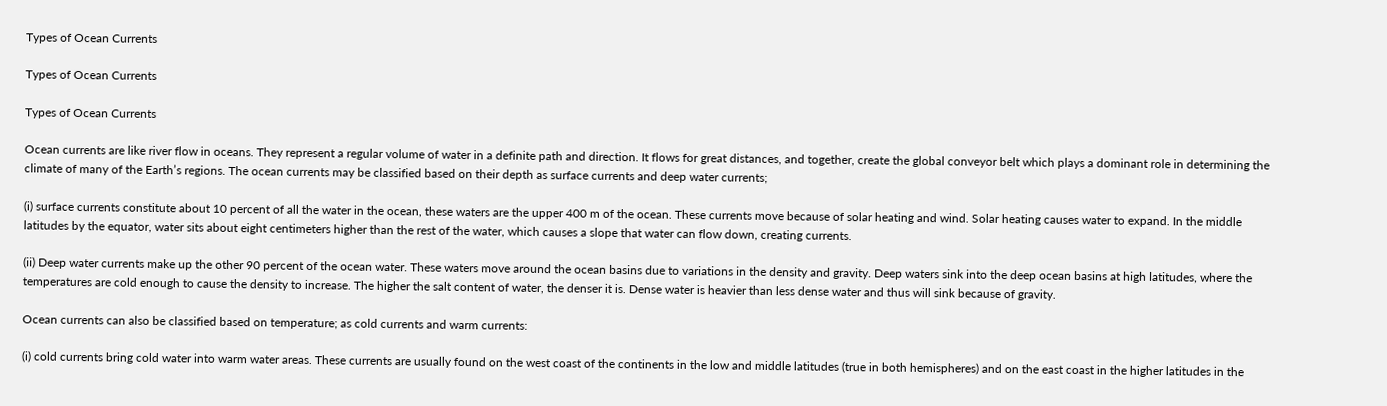Types of Ocean Currents

Types of Ocean Currents

Types of Ocean Currents

Ocean currents are like river flow in oceans. They represent a regular volume of water in a definite path and direction. It flows for great distances, and together, create the global conveyor belt which plays a dominant role in determining the climate of many of the Earth’s regions. The ocean currents may be classified based on their depth as surface currents and deep water currents;

(i) surface currents constitute about 10 percent of all the water in the ocean, these waters are the upper 400 m of the ocean. These currents move because of solar heating and wind. Solar heating causes water to expand. In the middle latitudes by the equator, water sits about eight centimeters higher than the rest of the water, which causes a slope that water can flow down, creating currents.

(ii) Deep water currents make up the other 90 percent of the ocean water. These waters move around the ocean basins due to variations in the density and gravity. Deep waters sink into the deep ocean basins at high latitudes, where the temperatures are cold enough to cause the density to increase. The higher the salt content of water, the denser it is. Dense water is heavier than less dense water and thus will sink because of gravity.

Ocean currents can also be classified based on temperature; as cold currents and warm currents:

(i) cold currents bring cold water into warm water areas. These currents are usually found on the west coast of the continents in the low and middle latitudes (true in both hemispheres) and on the east coast in the higher latitudes in the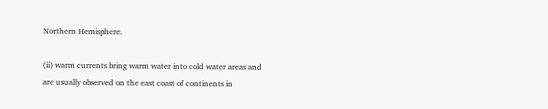Northern Hemisphere.

(ii) warm currents bring warm water into cold water areas and are usually observed on the east coast of continents in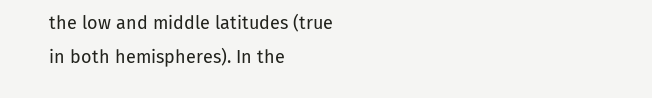the low and middle latitudes (true in both hemispheres). In the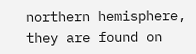northern hemisphere, they are found on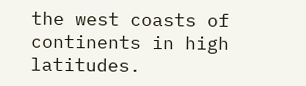the west coasts of continents in high latitudes.